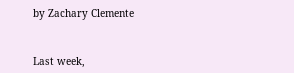by Zachary Clemente


Last week,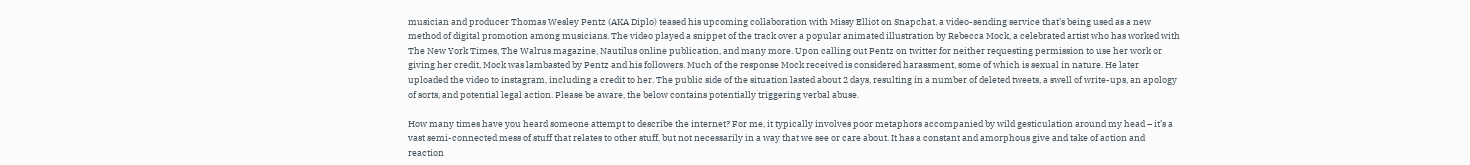musician and producer Thomas Wesley Pentz (AKA Diplo) teased his upcoming collaboration with Missy Elliot on Snapchat, a video-sending service that’s being used as a new method of digital promotion among musicians. The video played a snippet of the track over a popular animated illustration by Rebecca Mock, a celebrated artist who has worked with The New York Times, The Walrus magazine, Nautilus online publication, and many more. Upon calling out Pentz on twitter for neither requesting permission to use her work or giving her credit, Mock was lambasted by Pentz and his followers. Much of the response Mock received is considered harassment, some of which is sexual in nature. He later uploaded the video to instagram, including a credit to her. The public side of the situation lasted about 2 days, resulting in a number of deleted tweets, a swell of write-ups, an apology of sorts, and potential legal action. Please be aware, the below contains potentially triggering verbal abuse.

How many times have you heard someone attempt to describe the internet? For me, it typically involves poor metaphors accompanied by wild gesticulation around my head – it’s a vast semi-connected mess of stuff that relates to other stuff, but not necessarily in a way that we see or care about. It has a constant and amorphous give and take of action and reaction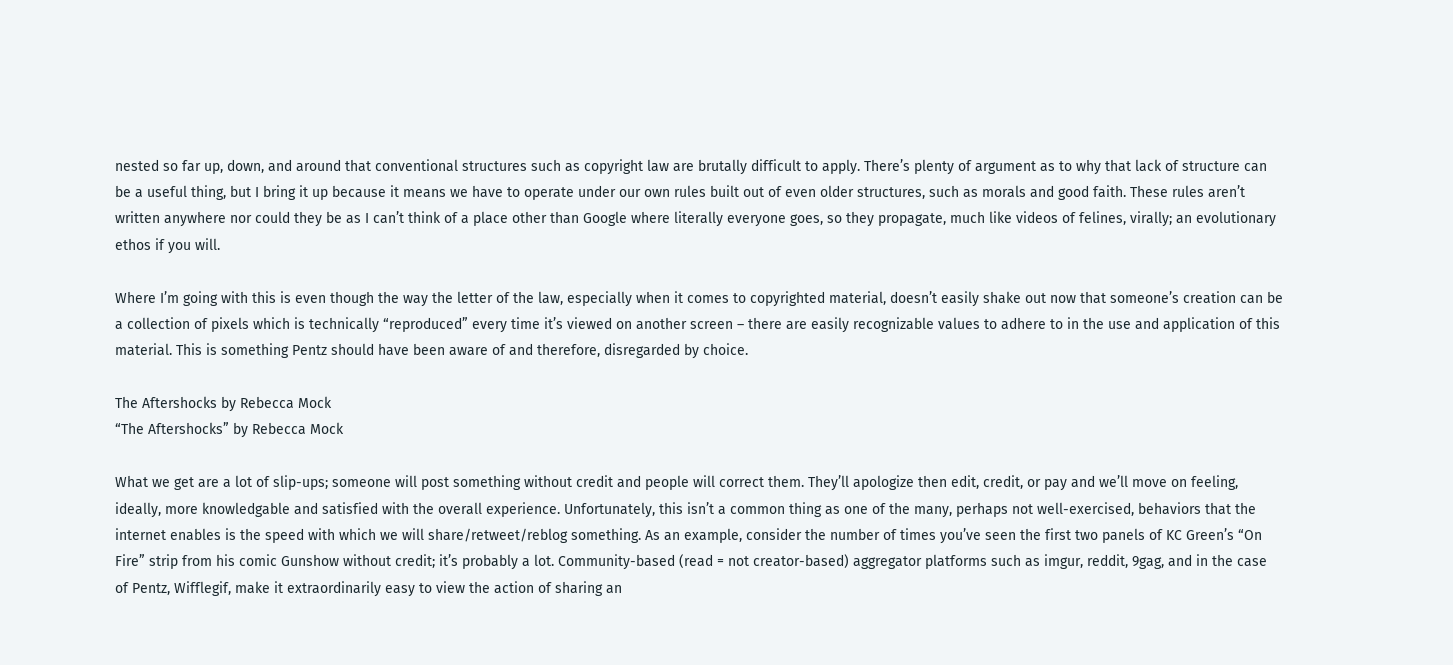nested so far up, down, and around that conventional structures such as copyright law are brutally difficult to apply. There’s plenty of argument as to why that lack of structure can be a useful thing, but I bring it up because it means we have to operate under our own rules built out of even older structures, such as morals and good faith. These rules aren’t written anywhere nor could they be as I can’t think of a place other than Google where literally everyone goes, so they propagate, much like videos of felines, virally; an evolutionary ethos if you will.

Where I’m going with this is even though the way the letter of the law, especially when it comes to copyrighted material, doesn’t easily shake out now that someone’s creation can be a collection of pixels which is technically “reproduced” every time it’s viewed on another screen – there are easily recognizable values to adhere to in the use and application of this material. This is something Pentz should have been aware of and therefore, disregarded by choice.

The Aftershocks by Rebecca Mock
“The Aftershocks” by Rebecca Mock

What we get are a lot of slip-ups; someone will post something without credit and people will correct them. They’ll apologize then edit, credit, or pay and we’ll move on feeling, ideally, more knowledgable and satisfied with the overall experience. Unfortunately, this isn’t a common thing as one of the many, perhaps not well-exercised, behaviors that the internet enables is the speed with which we will share/retweet/reblog something. As an example, consider the number of times you’ve seen the first two panels of KC Green’s “On Fire” strip from his comic Gunshow without credit; it’s probably a lot. Community-based (read = not creator-based) aggregator platforms such as imgur, reddit, 9gag, and in the case of Pentz, Wifflegif, make it extraordinarily easy to view the action of sharing an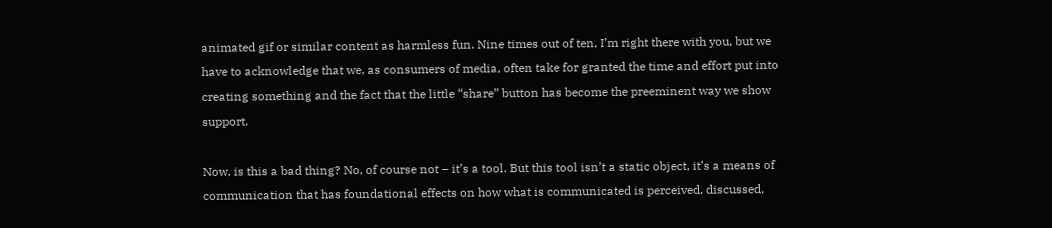animated gif or similar content as harmless fun. Nine times out of ten, I’m right there with you, but we have to acknowledge that we, as consumers of media, often take for granted the time and effort put into creating something and the fact that the little “share” button has become the preeminent way we show support.

Now, is this a bad thing? No, of course not – it’s a tool. But this tool isn’t a static object, it’s a means of communication that has foundational effects on how what is communicated is perceived, discussed,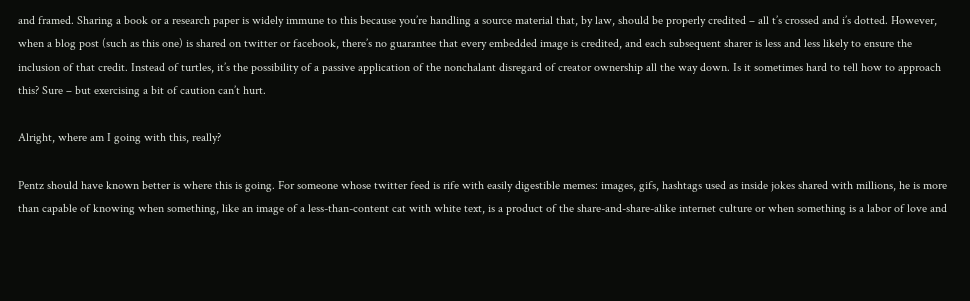and framed. Sharing a book or a research paper is widely immune to this because you’re handling a source material that, by law, should be properly credited – all t’s crossed and i’s dotted. However, when a blog post (such as this one) is shared on twitter or facebook, there’s no guarantee that every embedded image is credited, and each subsequent sharer is less and less likely to ensure the inclusion of that credit. Instead of turtles, it’s the possibility of a passive application of the nonchalant disregard of creator ownership all the way down. Is it sometimes hard to tell how to approach this? Sure – but exercising a bit of caution can’t hurt.

Alright, where am I going with this, really?

Pentz should have known better is where this is going. For someone whose twitter feed is rife with easily digestible memes: images, gifs, hashtags used as inside jokes shared with millions, he is more than capable of knowing when something, like an image of a less-than-content cat with white text, is a product of the share-and-share-alike internet culture or when something is a labor of love and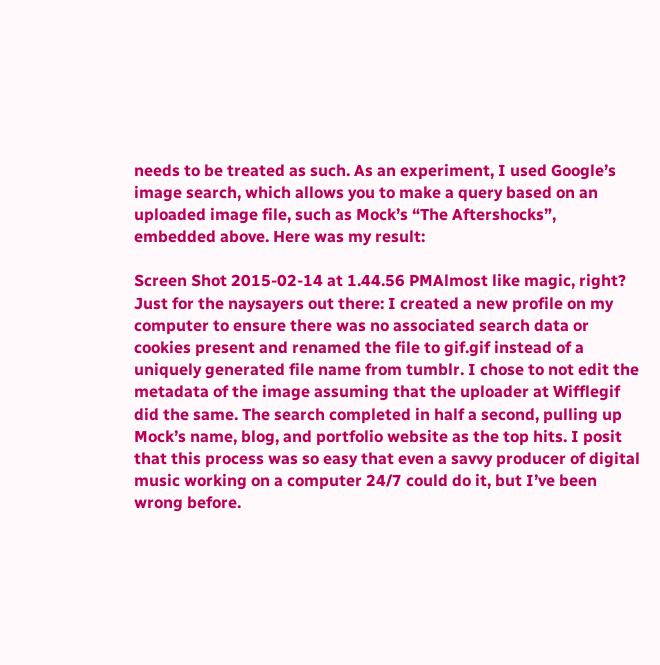needs to be treated as such. As an experiment, I used Google’s image search, which allows you to make a query based on an uploaded image file, such as Mock’s “The Aftershocks”, embedded above. Here was my result:

Screen Shot 2015-02-14 at 1.44.56 PMAlmost like magic, right? Just for the naysayers out there: I created a new profile on my computer to ensure there was no associated search data or cookies present and renamed the file to gif.gif instead of a uniquely generated file name from tumblr. I chose to not edit the metadata of the image assuming that the uploader at Wifflegif did the same. The search completed in half a second, pulling up Mock’s name, blog, and portfolio website as the top hits. I posit that this process was so easy that even a savvy producer of digital music working on a computer 24/7 could do it, but I’ve been wrong before.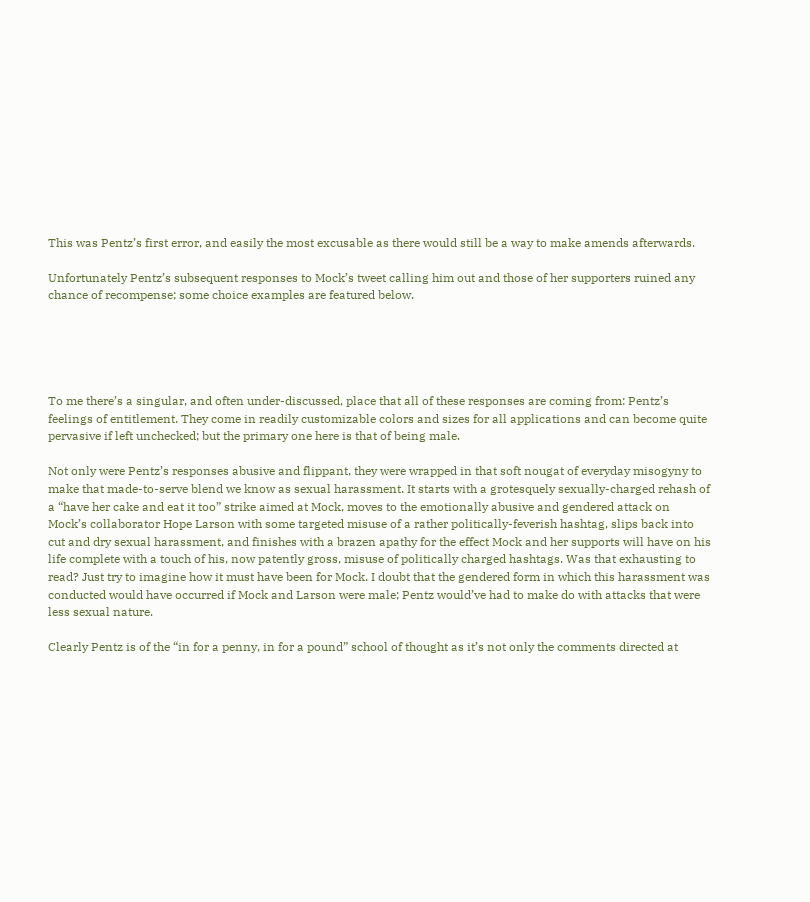This was Pentz’s first error, and easily the most excusable as there would still be a way to make amends afterwards.

Unfortunately Pentz’s subsequent responses to Mock’s tweet calling him out and those of her supporters ruined any chance of recompense; some choice examples are featured below.





To me there’s a singular, and often under-discussed, place that all of these responses are coming from: Pentz’s feelings of entitlement. They come in readily customizable colors and sizes for all applications and can become quite pervasive if left unchecked; but the primary one here is that of being male.

Not only were Pentz’s responses abusive and flippant, they were wrapped in that soft nougat of everyday misogyny to make that made-to-serve blend we know as sexual harassment. It starts with a grotesquely sexually-charged rehash of a “have her cake and eat it too” strike aimed at Mock, moves to the emotionally abusive and gendered attack on Mock’s collaborator Hope Larson with some targeted misuse of a rather politically-feverish hashtag, slips back into cut and dry sexual harassment, and finishes with a brazen apathy for the effect Mock and her supports will have on his life complete with a touch of his, now patently gross, misuse of politically charged hashtags. Was that exhausting to read? Just try to imagine how it must have been for Mock. I doubt that the gendered form in which this harassment was conducted would have occurred if Mock and Larson were male; Pentz would’ve had to make do with attacks that were less sexual nature.

Clearly Pentz is of the “in for a penny, in for a pound” school of thought as it’s not only the comments directed at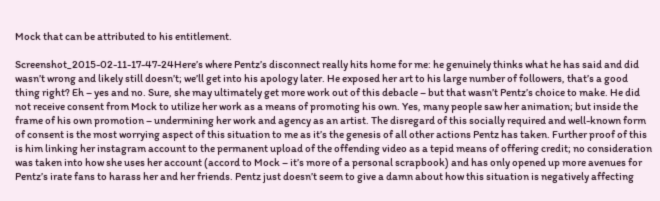Mock that can be attributed to his entitlement.

Screenshot_2015-02-11-17-47-24Here’s where Pentz’s disconnect really hits home for me: he genuinely thinks what he has said and did wasn’t wrong and likely still doesn’t; we’ll get into his apology later. He exposed her art to his large number of followers, that’s a good thing right? Eh – yes and no. Sure, she may ultimately get more work out of this debacle – but that wasn’t Pentz’s choice to make. He did not receive consent from Mock to utilize her work as a means of promoting his own. Yes, many people saw her animation; but inside the frame of his own promotion – undermining her work and agency as an artist. The disregard of this socially required and well-known form of consent is the most worrying aspect of this situation to me as it’s the genesis of all other actions Pentz has taken. Further proof of this is him linking her instagram account to the permanent upload of the offending video as a tepid means of offering credit; no consideration was taken into how she uses her account (accord to Mock – it’s more of a personal scrapbook) and has only opened up more avenues for Pentz’s irate fans to harass her and her friends. Pentz just doesn’t seem to give a damn about how this situation is negatively affecting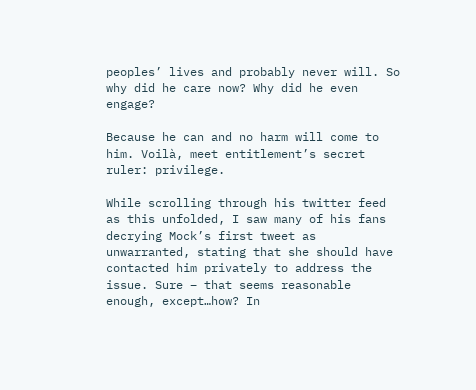peoples’ lives and probably never will. So why did he care now? Why did he even engage?

Because he can and no harm will come to him. Voilà, meet entitlement’s secret ruler: privilege.

While scrolling through his twitter feed as this unfolded, I saw many of his fans decrying Mock’s first tweet as unwarranted, stating that she should have contacted him privately to address the issue. Sure – that seems reasonable enough, except…how? In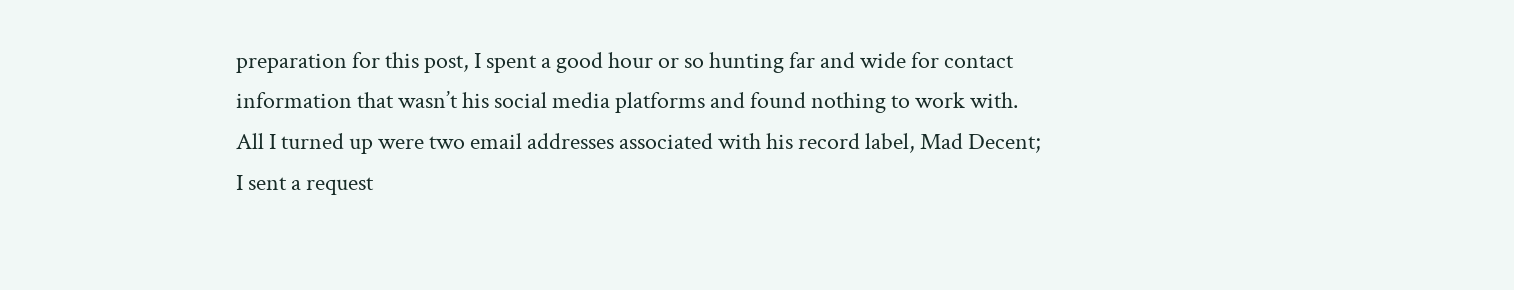preparation for this post, I spent a good hour or so hunting far and wide for contact information that wasn’t his social media platforms and found nothing to work with. All I turned up were two email addresses associated with his record label, Mad Decent; I sent a request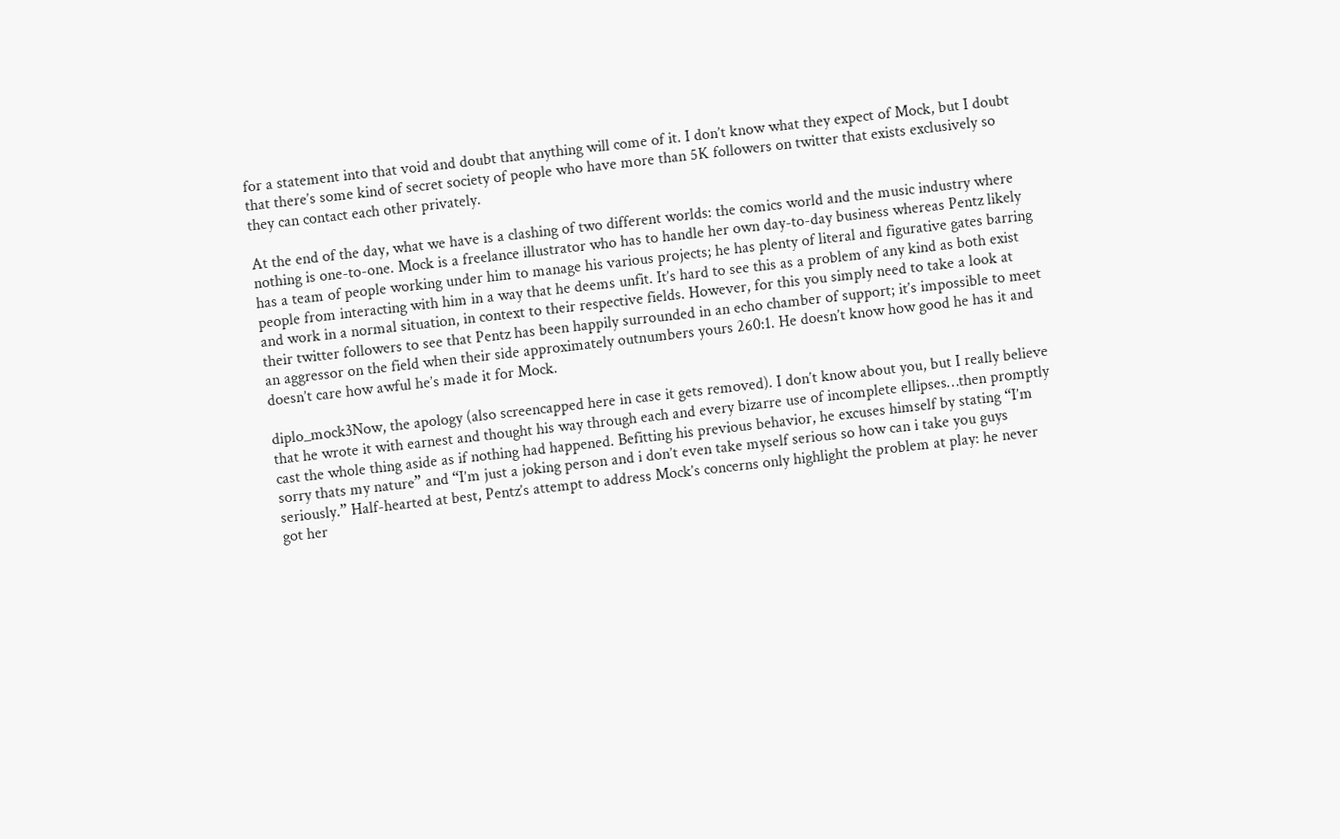for a statement into that void and doubt that anything will come of it. I don’t know what they expect of Mock, but I doubt that there’s some kind of secret society of people who have more than 5K followers on twitter that exists exclusively so they can contact each other privately.

At the end of the day, what we have is a clashing of two different worlds: the comics world and the music industry where nothing is one-to-one. Mock is a freelance illustrator who has to handle her own day-to-day business whereas Pentz likely has a team of people working under him to manage his various projects; he has plenty of literal and figurative gates barring people from interacting with him in a way that he deems unfit. It’s hard to see this as a problem of any kind as both exist and work in a normal situation, in context to their respective fields. However, for this you simply need to take a look at their twitter followers to see that Pentz has been happily surrounded in an echo chamber of support; it’s impossible to meet an aggressor on the field when their side approximately outnumbers yours 260:1. He doesn’t know how good he has it and doesn’t care how awful he’s made it for Mock.

diplo_mock3Now, the apology (also screencapped here in case it gets removed). I don’t know about you, but I really believe that he wrote it with earnest and thought his way through each and every bizarre use of incomplete ellipses…then promptly cast the whole thing aside as if nothing had happened. Befitting his previous behavior, he excuses himself by stating “I’m sorry thats my nature” and “I’m just a joking person and i don’t even take myself serious so how can i take you guys seriously.” Half-hearted at best, Pentz’s attempt to address Mock’s concerns only highlight the problem at play: he never got her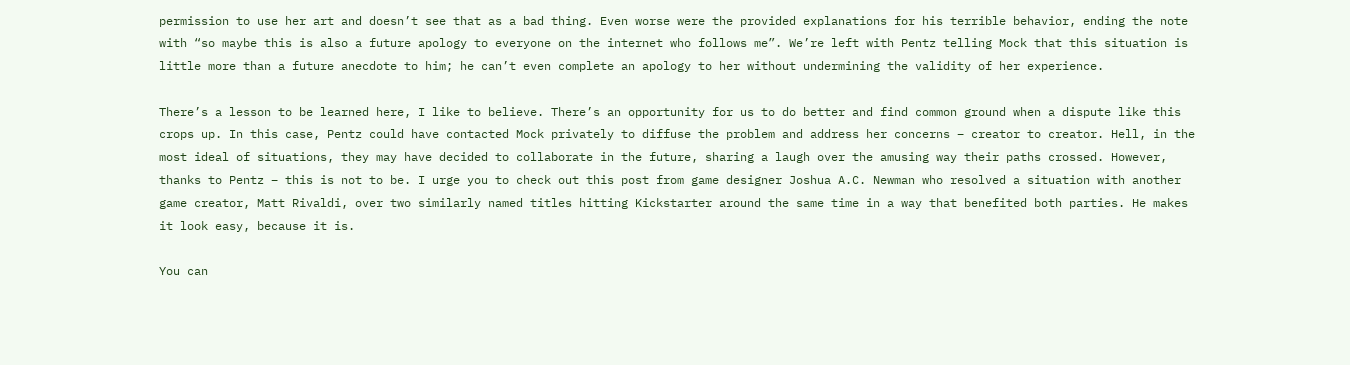permission to use her art and doesn’t see that as a bad thing. Even worse were the provided explanations for his terrible behavior, ending the note with “so maybe this is also a future apology to everyone on the internet who follows me”. We’re left with Pentz telling Mock that this situation is little more than a future anecdote to him; he can’t even complete an apology to her without undermining the validity of her experience.

There’s a lesson to be learned here, I like to believe. There’s an opportunity for us to do better and find common ground when a dispute like this crops up. In this case, Pentz could have contacted Mock privately to diffuse the problem and address her concerns – creator to creator. Hell, in the most ideal of situations, they may have decided to collaborate in the future, sharing a laugh over the amusing way their paths crossed. However, thanks to Pentz – this is not to be. I urge you to check out this post from game designer Joshua A.C. Newman who resolved a situation with another game creator, Matt Rivaldi, over two similarly named titles hitting Kickstarter around the same time in a way that benefited both parties. He makes it look easy, because it is.

You can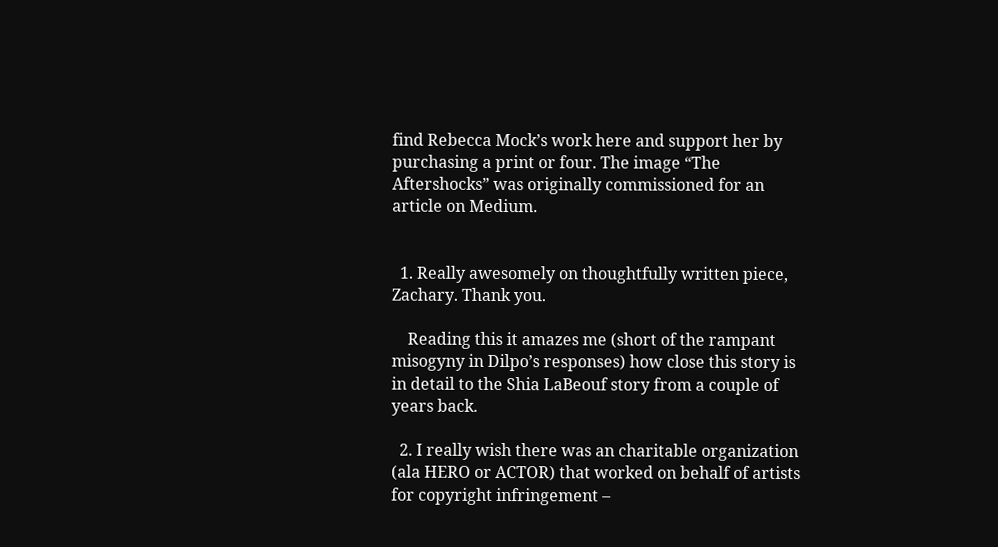find Rebecca Mock’s work here and support her by purchasing a print or four. The image “The Aftershocks” was originally commissioned for an article on Medium.


  1. Really awesomely on thoughtfully written piece, Zachary. Thank you.

    Reading this it amazes me (short of the rampant misogyny in Dilpo’s responses) how close this story is in detail to the Shia LaBeouf story from a couple of years back.

  2. I really wish there was an charitable organization (ala HERO or ACTOR) that worked on behalf of artists for copyright infringement –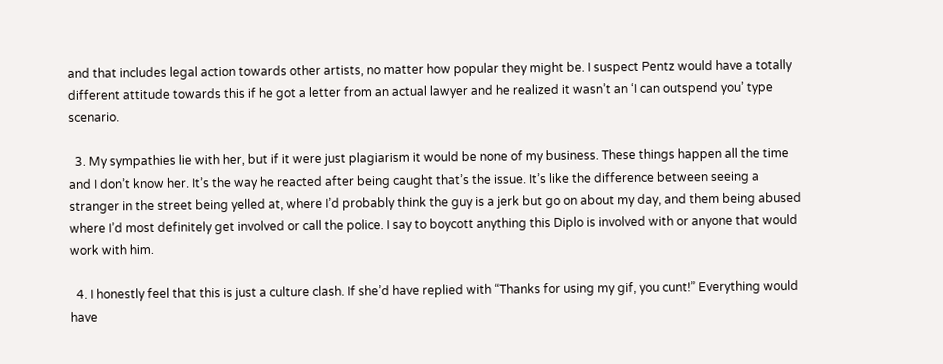and that includes legal action towards other artists, no matter how popular they might be. I suspect Pentz would have a totally different attitude towards this if he got a letter from an actual lawyer and he realized it wasn’t an ‘I can outspend you’ type scenario.

  3. My sympathies lie with her, but if it were just plagiarism it would be none of my business. These things happen all the time and I don’t know her. It’s the way he reacted after being caught that’s the issue. It’s like the difference between seeing a stranger in the street being yelled at, where I’d probably think the guy is a jerk but go on about my day, and them being abused where I’d most definitely get involved or call the police. I say to boycott anything this Diplo is involved with or anyone that would work with him.

  4. I honestly feel that this is just a culture clash. If she’d have replied with “Thanks for using my gif, you cunt!” Everything would have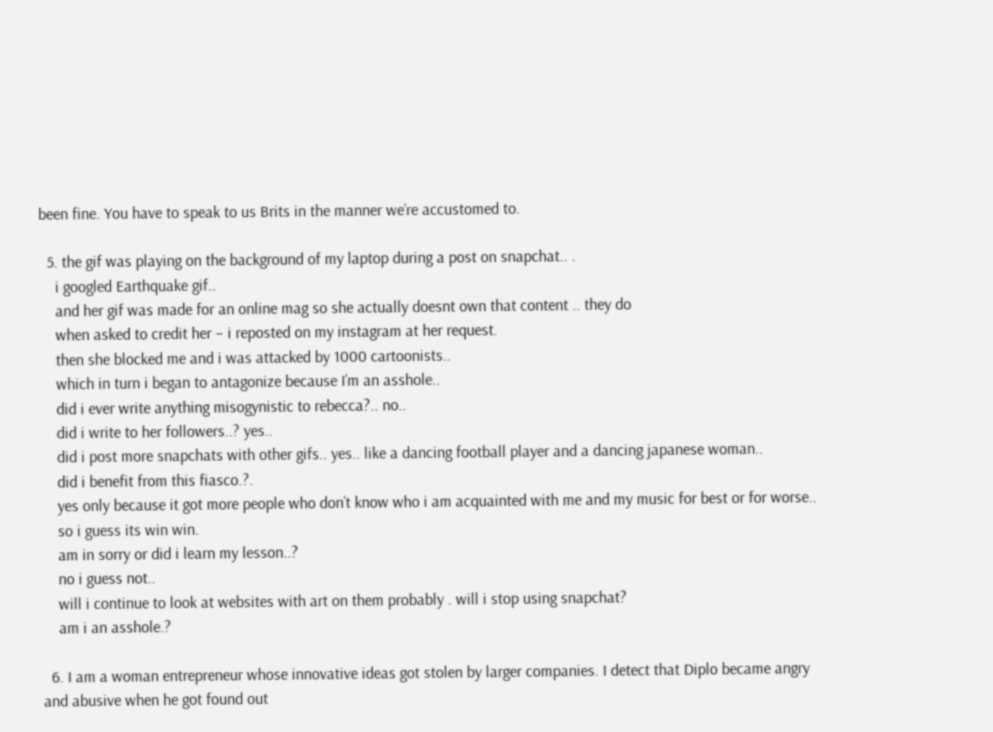been fine. You have to speak to us Brits in the manner we’re accustomed to.

  5. the gif was playing on the background of my laptop during a post on snapchat.. .
    i googled Earthquake gif..
    and her gif was made for an online mag so she actually doesnt own that content .. they do
    when asked to credit her – i reposted on my instagram at her request.
    then she blocked me and i was attacked by 1000 cartoonists..
    which in turn i began to antagonize because I’m an asshole..
    did i ever write anything misogynistic to rebecca?.. no..
    did i write to her followers..? yes..
    did i post more snapchats with other gifs.. yes.. like a dancing football player and a dancing japanese woman..
    did i benefit from this fiasco.?.
    yes only because it got more people who don’t know who i am acquainted with me and my music for best or for worse..
    so i guess its win win.
    am in sorry or did i learn my lesson..?
    no i guess not..
    will i continue to look at websites with art on them probably . will i stop using snapchat?
    am i an asshole.?

  6. I am a woman entrepreneur whose innovative ideas got stolen by larger companies. I detect that Diplo became angry and abusive when he got found out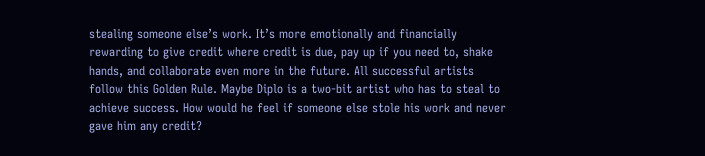stealing someone else’s work. It’s more emotionally and financially rewarding to give credit where credit is due, pay up if you need to, shake hands, and collaborate even more in the future. All successful artists follow this Golden Rule. Maybe Diplo is a two-bit artist who has to steal to achieve success. How would he feel if someone else stole his work and never gave him any credit?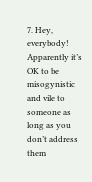7. Hey, everybody! Apparently it’s OK to be misogynistic and vile to someone as long as you don’t address them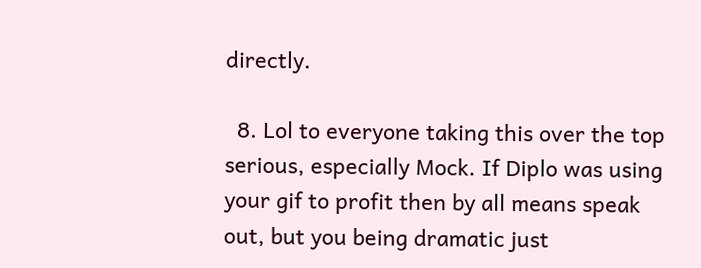directly.

  8. Lol to everyone taking this over the top serious, especially Mock. If Diplo was using your gif to profit then by all means speak out, but you being dramatic just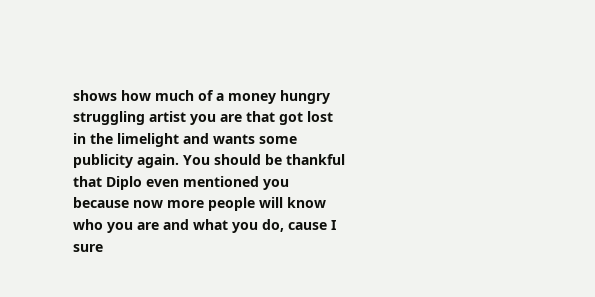shows how much of a money hungry struggling artist you are that got lost in the limelight and wants some publicity again. You should be thankful that Diplo even mentioned you because now more people will know who you are and what you do, cause I sure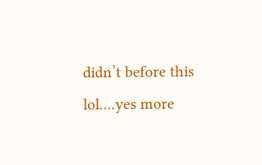didn’t before this lol….yes more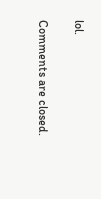lol.

Comments are closed.